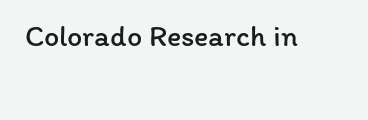Colorado Research in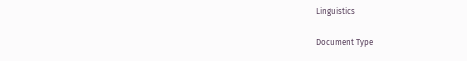Linguistics

Document Type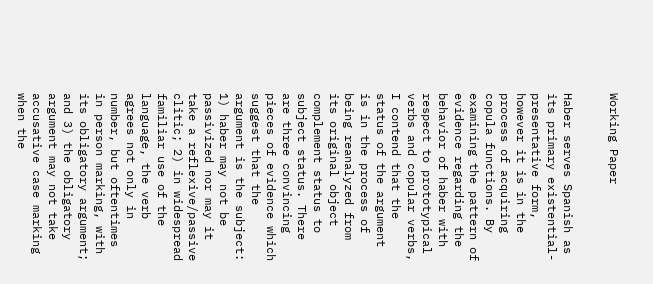Working Paper


Haber serves Spanish as its primary existential-presentative form, however it is in the process of acquiring copula functions. By examining the pattern of evidence regarding the behavior of haber with respect to prototypical verbs and copular verbs, I contend that the status of the argument is in the process of being reanalyzed from its original object complement status to subject status. There are three convincing pieces of evidence which suggest that the argument is the subject: 1) haber may not be passivized nor may it take a reflexive/passive clitic; 2) in widespread familiar use of the language, the verb agrees not only in number, but oftentimes in person marking, with its obligatory argument; and 3) the obligatory argument may not take accusative case marking when the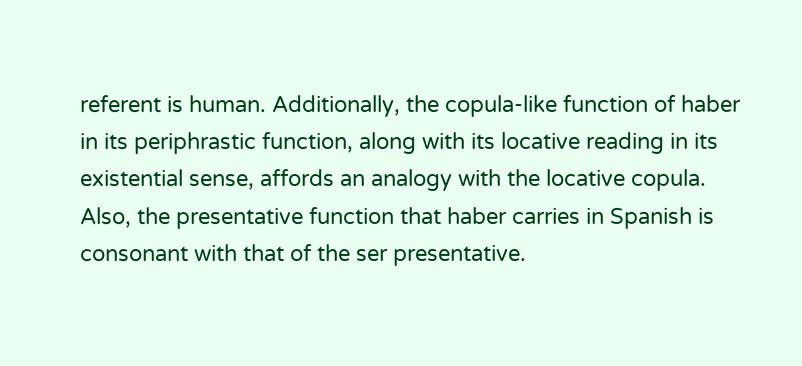referent is human. Additionally, the copula-like function of haber in its periphrastic function, along with its locative reading in its existential sense, affords an analogy with the locative copula. Also, the presentative function that haber carries in Spanish is consonant with that of the ser presentative.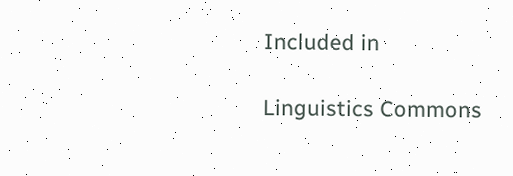Included in

Linguistics Commons